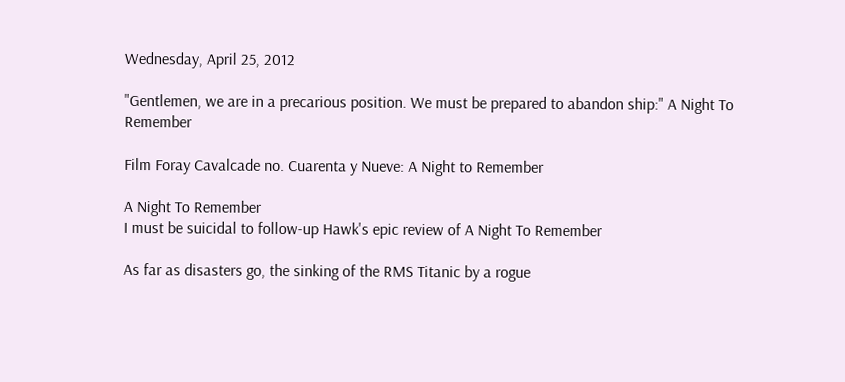Wednesday, April 25, 2012

"Gentlemen, we are in a precarious position. We must be prepared to abandon ship:" A Night To Remember

Film Foray Cavalcade no. Cuarenta y Nueve: A Night to Remember

A Night To Remember
I must be suicidal to follow-up Hawk's epic review of A Night To Remember

As far as disasters go, the sinking of the RMS Titanic by a rogue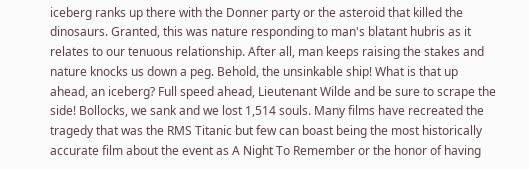iceberg ranks up there with the Donner party or the asteroid that killed the dinosaurs. Granted, this was nature responding to man's blatant hubris as it relates to our tenuous relationship. After all, man keeps raising the stakes and nature knocks us down a peg. Behold, the unsinkable ship! What is that up ahead, an iceberg? Full speed ahead, Lieutenant Wilde and be sure to scrape the side! Bollocks, we sank and we lost 1,514 souls. Many films have recreated the tragedy that was the RMS Titanic but few can boast being the most historically accurate film about the event as A Night To Remember or the honor of having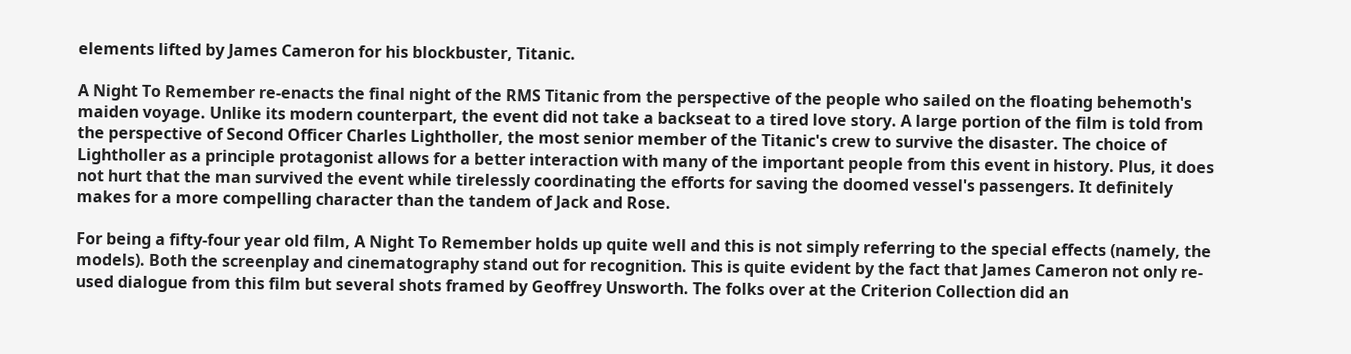elements lifted by James Cameron for his blockbuster, Titanic.

A Night To Remember re-enacts the final night of the RMS Titanic from the perspective of the people who sailed on the floating behemoth's maiden voyage. Unlike its modern counterpart, the event did not take a backseat to a tired love story. A large portion of the film is told from the perspective of Second Officer Charles Lightholler, the most senior member of the Titanic's crew to survive the disaster. The choice of Lightholler as a principle protagonist allows for a better interaction with many of the important people from this event in history. Plus, it does not hurt that the man survived the event while tirelessly coordinating the efforts for saving the doomed vessel's passengers. It definitely makes for a more compelling character than the tandem of Jack and Rose.

For being a fifty-four year old film, A Night To Remember holds up quite well and this is not simply referring to the special effects (namely, the models). Both the screenplay and cinematography stand out for recognition. This is quite evident by the fact that James Cameron not only re-used dialogue from this film but several shots framed by Geoffrey Unsworth. The folks over at the Criterion Collection did an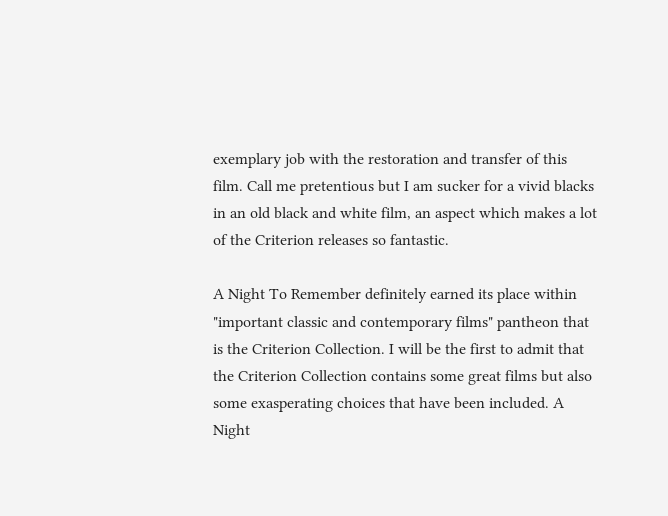exemplary job with the restoration and transfer of this film. Call me pretentious but I am sucker for a vivid blacks in an old black and white film, an aspect which makes a lot of the Criterion releases so fantastic.

A Night To Remember definitely earned its place within "important classic and contemporary films" pantheon that is the Criterion Collection. I will be the first to admit that the Criterion Collection contains some great films but also some exasperating choices that have been included. A Night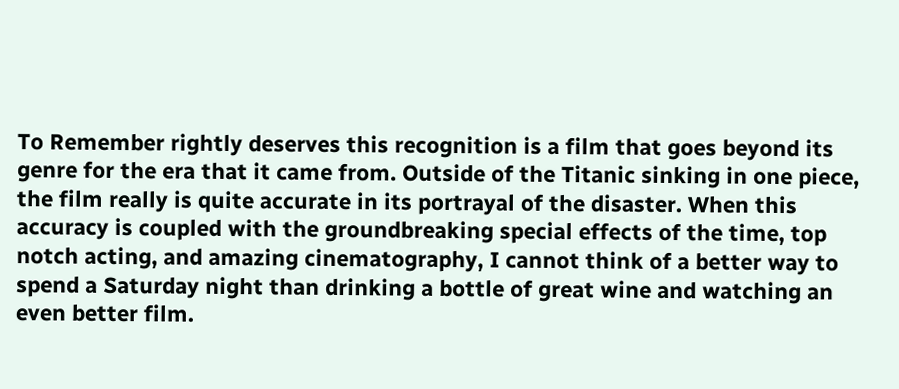To Remember rightly deserves this recognition is a film that goes beyond its genre for the era that it came from. Outside of the Titanic sinking in one piece, the film really is quite accurate in its portrayal of the disaster. When this accuracy is coupled with the groundbreaking special effects of the time, top notch acting, and amazing cinematography, I cannot think of a better way to spend a Saturday night than drinking a bottle of great wine and watching an even better film.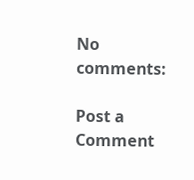No comments:

Post a Comment